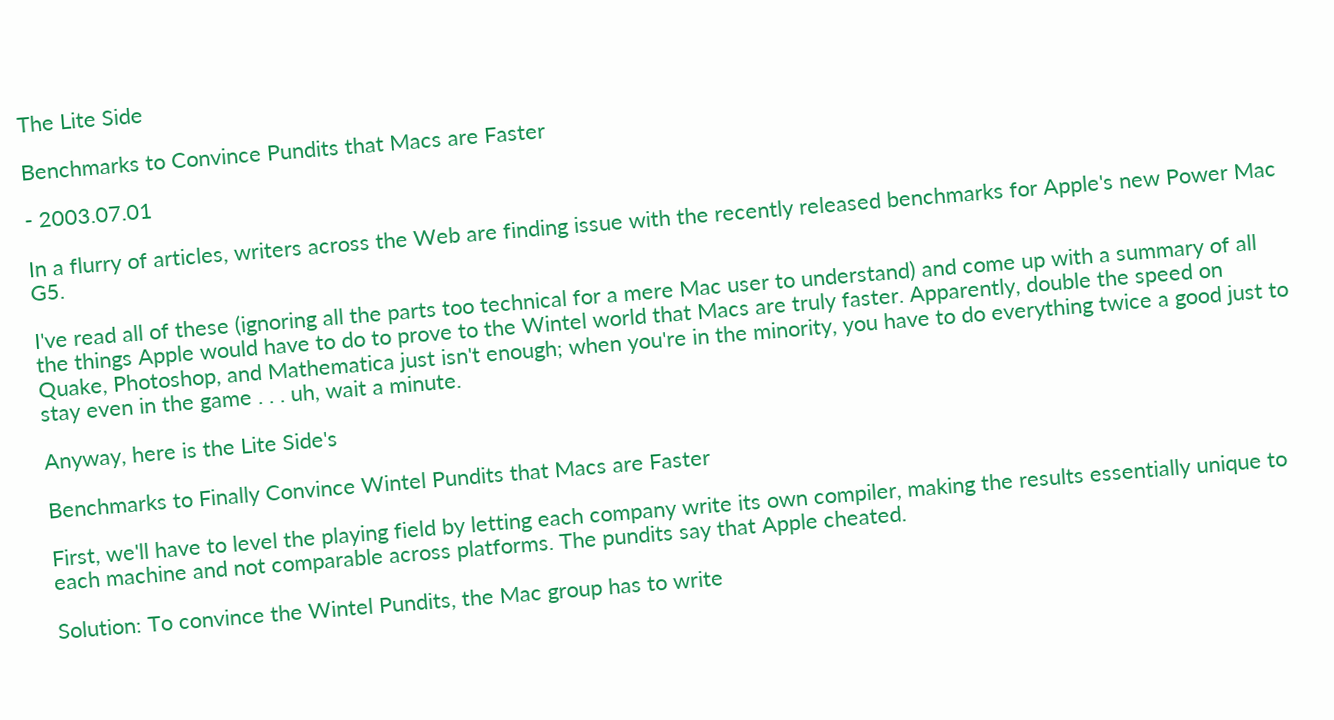The Lite Side

Benchmarks to Convince Pundits that Macs are Faster

- 2003.07.01

In a flurry of articles, writers across the Web are finding issue with the recently released benchmarks for Apple's new Power Mac G5.

I've read all of these (ignoring all the parts too technical for a mere Mac user to understand) and come up with a summary of all the things Apple would have to do to prove to the Wintel world that Macs are truly faster. Apparently, double the speed on Quake, Photoshop, and Mathematica just isn't enough; when you're in the minority, you have to do everything twice a good just to stay even in the game . . . uh, wait a minute.

Anyway, here is the Lite Side's

Benchmarks to Finally Convince Wintel Pundits that Macs are Faster

First, we'll have to level the playing field by letting each company write its own compiler, making the results essentially unique to each machine and not comparable across platforms. The pundits say that Apple cheated.

Solution: To convince the Wintel Pundits, the Mac group has to write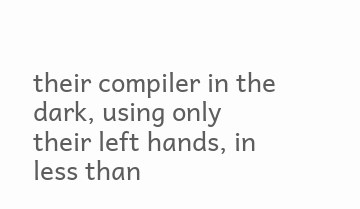their compiler in the dark, using only their left hands, in less than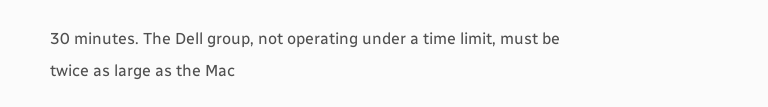30 minutes. The Dell group, not operating under a time limit, must be twice as large as the Mac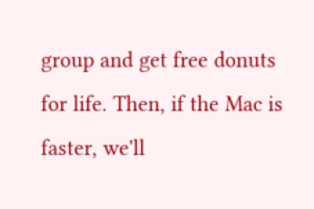group and get free donuts for life. Then, if the Mac is faster, we'll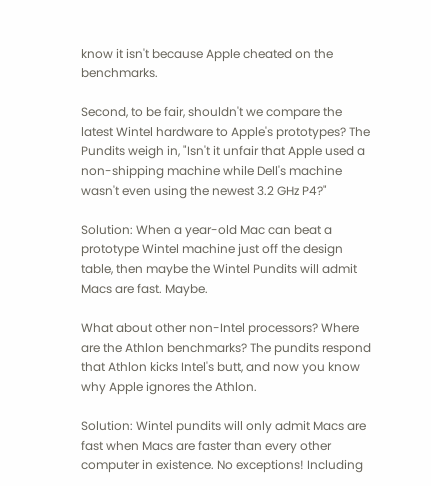know it isn't because Apple cheated on the benchmarks.

Second, to be fair, shouldn't we compare the latest Wintel hardware to Apple's prototypes? The Pundits weigh in, "Isn't it unfair that Apple used a non-shipping machine while Dell's machine wasn't even using the newest 3.2 GHz P4?"

Solution: When a year-old Mac can beat a prototype Wintel machine just off the design table, then maybe the Wintel Pundits will admit Macs are fast. Maybe.

What about other non-Intel processors? Where are the Athlon benchmarks? The pundits respond that Athlon kicks Intel's butt, and now you know why Apple ignores the Athlon.

Solution: Wintel pundits will only admit Macs are fast when Macs are faster than every other computer in existence. No exceptions! Including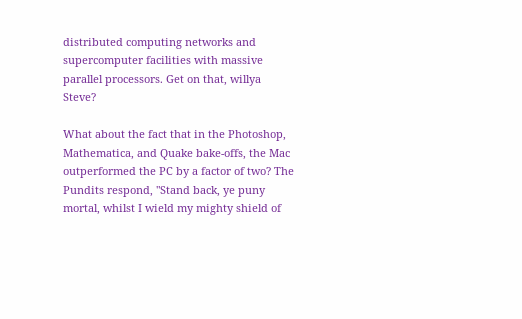distributed computing networks and supercomputer facilities with massive parallel processors. Get on that, willya Steve?

What about the fact that in the Photoshop, Mathematica, and Quake bake-offs, the Mac outperformed the PC by a factor of two? The Pundits respond, "Stand back, ye puny mortal, whilst I wield my mighty shield of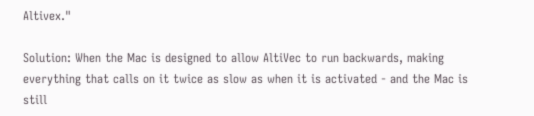Altivex."

Solution: When the Mac is designed to allow AltiVec to run backwards, making everything that calls on it twice as slow as when it is activated - and the Mac is still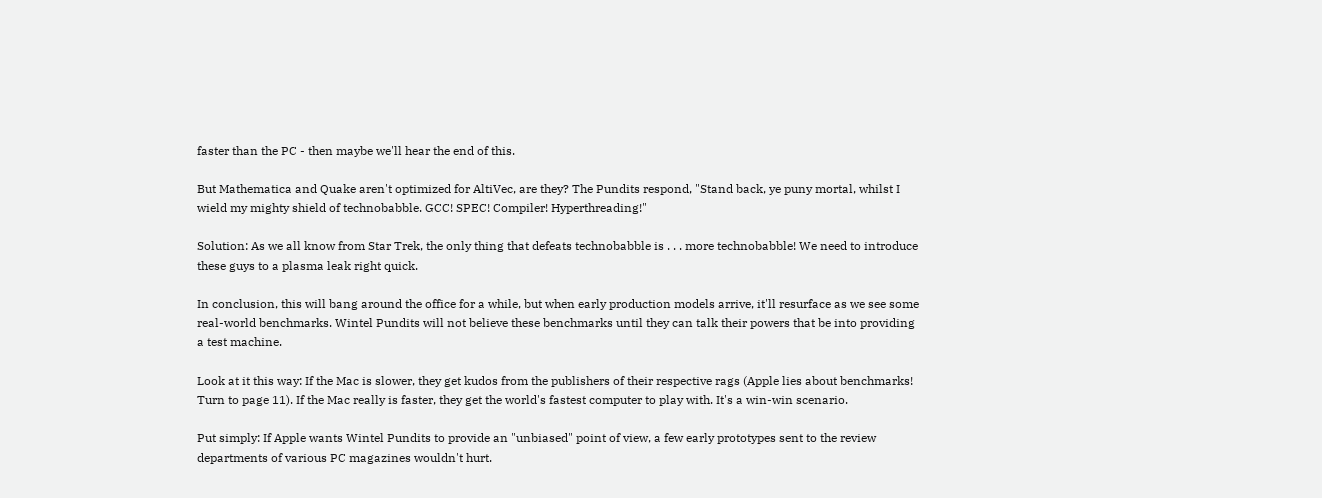faster than the PC - then maybe we'll hear the end of this.

But Mathematica and Quake aren't optimized for AltiVec, are they? The Pundits respond, "Stand back, ye puny mortal, whilst I wield my mighty shield of technobabble. GCC! SPEC! Compiler! Hyperthreading!"

Solution: As we all know from Star Trek, the only thing that defeats technobabble is . . . more technobabble! We need to introduce these guys to a plasma leak right quick.

In conclusion, this will bang around the office for a while, but when early production models arrive, it'll resurface as we see some real-world benchmarks. Wintel Pundits will not believe these benchmarks until they can talk their powers that be into providing a test machine.

Look at it this way: If the Mac is slower, they get kudos from the publishers of their respective rags (Apple lies about benchmarks! Turn to page 11). If the Mac really is faster, they get the world's fastest computer to play with. It's a win-win scenario.

Put simply: If Apple wants Wintel Pundits to provide an "unbiased" point of view, a few early prototypes sent to the review departments of various PC magazines wouldn't hurt.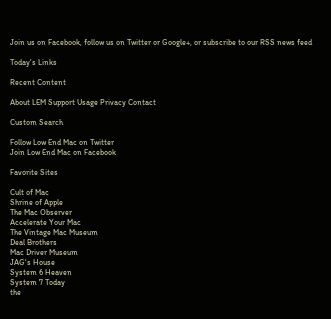Join us on Facebook, follow us on Twitter or Google+, or subscribe to our RSS news feed

Today's Links

Recent Content

About LEM Support Usage Privacy Contact

Custom Search

Follow Low End Mac on Twitter
Join Low End Mac on Facebook

Favorite Sites

Cult of Mac
Shrine of Apple
The Mac Observer
Accelerate Your Mac
The Vintage Mac Museum
Deal Brothers
Mac Driver Museum
JAG's House
System 6 Heaven
System 7 Today
the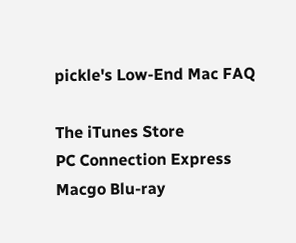pickle's Low-End Mac FAQ

The iTunes Store
PC Connection Express
Macgo Blu-ray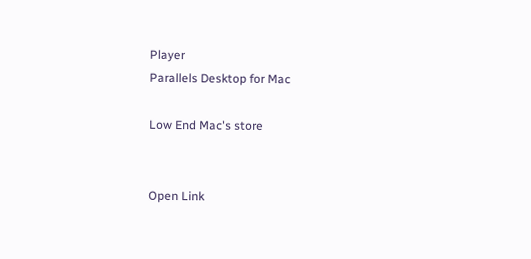Player
Parallels Desktop for Mac

Low End Mac's store


Open Link